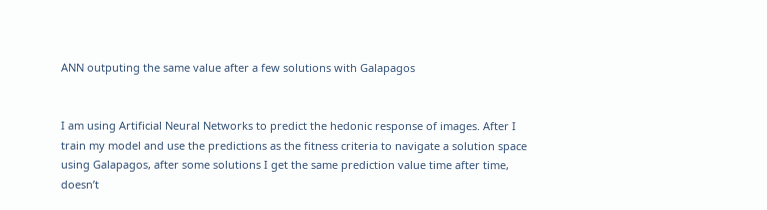ANN outputing the same value after a few solutions with Galapagos


I am using Artificial Neural Networks to predict the hedonic response of images. After I train my model and use the predictions as the fitness criteria to navigate a solution space using Galapagos, after some solutions I get the same prediction value time after time, doesn’t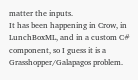matter the inputs.
It has been happening in Crow, in LunchBoxML, and in a custom C# component, so I guess it is a Grasshopper/Galapagos problem.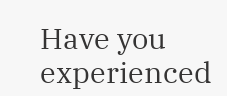Have you experienced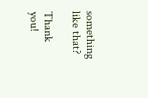something like that?

Thank you!